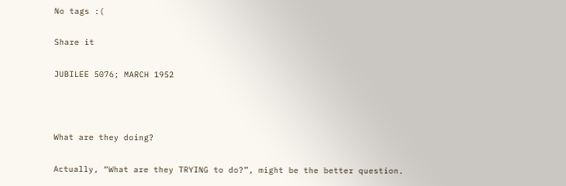No tags :(

Share it

JUBILEE 5076; MARCH 1952



What are they doing?

Actually, “What are they TRYING to do?”, might be the better question.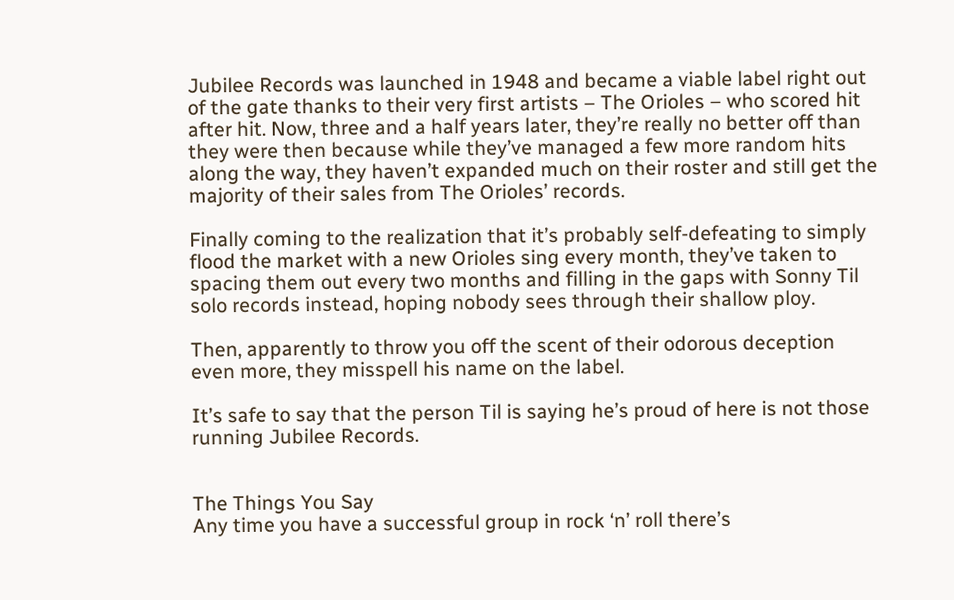Jubilee Records was launched in 1948 and became a viable label right out of the gate thanks to their very first artists – The Orioles – who scored hit after hit. Now, three and a half years later, they’re really no better off than they were then because while they’ve managed a few more random hits along the way, they haven’t expanded much on their roster and still get the majority of their sales from The Orioles’ records.

Finally coming to the realization that it’s probably self-defeating to simply flood the market with a new Orioles sing every month, they’ve taken to spacing them out every two months and filling in the gaps with Sonny Til solo records instead, hoping nobody sees through their shallow ploy.

Then, apparently to throw you off the scent of their odorous deception even more, they misspell his name on the label.

It’s safe to say that the person Til is saying he’s proud of here is not those running Jubilee Records.


The Things You Say
Any time you have a successful group in rock ‘n’ roll there’s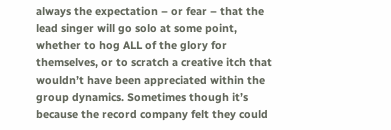always the expectation – or fear – that the lead singer will go solo at some point, whether to hog ALL of the glory for themselves, or to scratch a creative itch that wouldn’t have been appreciated within the group dynamics. Sometimes though it’s because the record company felt they could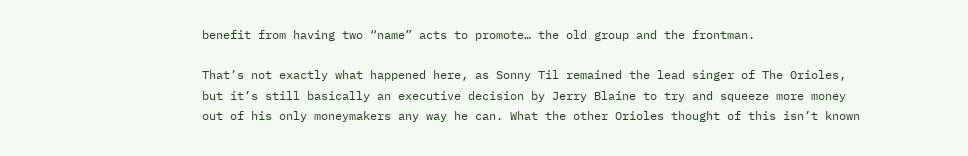benefit from having two “name” acts to promote… the old group and the frontman.

That’s not exactly what happened here, as Sonny Til remained the lead singer of The Orioles, but it’s still basically an executive decision by Jerry Blaine to try and squeeze more money out of his only moneymakers any way he can. What the other Orioles thought of this isn’t known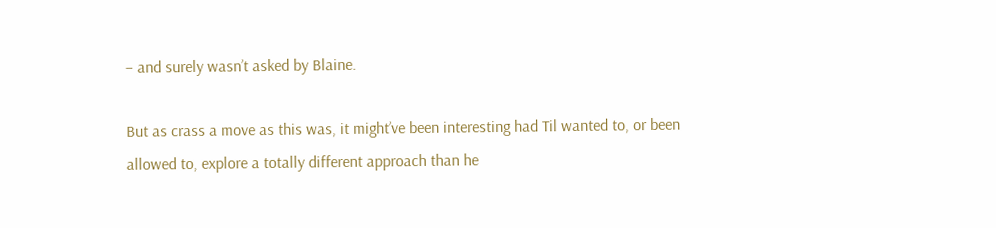– and surely wasn’t asked by Blaine.

But as crass a move as this was, it might’ve been interesting had Til wanted to, or been allowed to, explore a totally different approach than he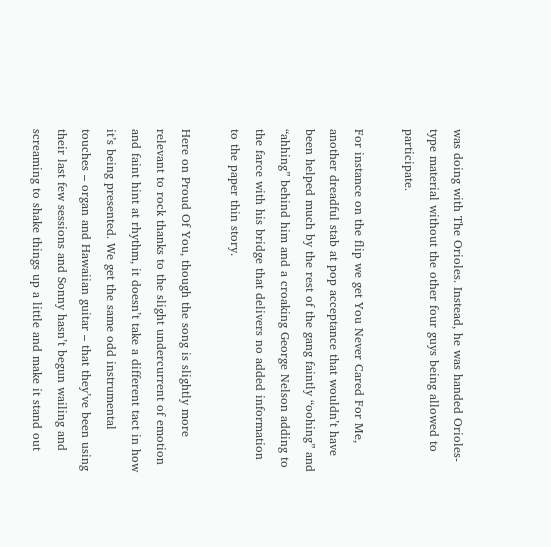was doing with The Orioles. Instead, he was handed Orioles-type material without the other four guys being allowed to participate.

For instance on the flip we get You Never Cared For Me, another dreadful stab at pop acceptance that wouldn’t have been helped much by the rest of the gang faintly “oohing” and “ahhing” behind him and a croaking George Nelson adding to the farce with his bridge that delivers no added information to the paper thin story.

Here on Proud Of You, though the song is slightly more relevant to rock thanks to the slight undercurrent of emotion and faint hint at rhythm, it doesn’t take a different tact in how it’s being presented. We get the same odd instrumental touches – organ and Hawaiian guitar – that they’ve been using their last few sessions and Sonny hasn’t begun wailing and screaming to shake things up a little and make it stand out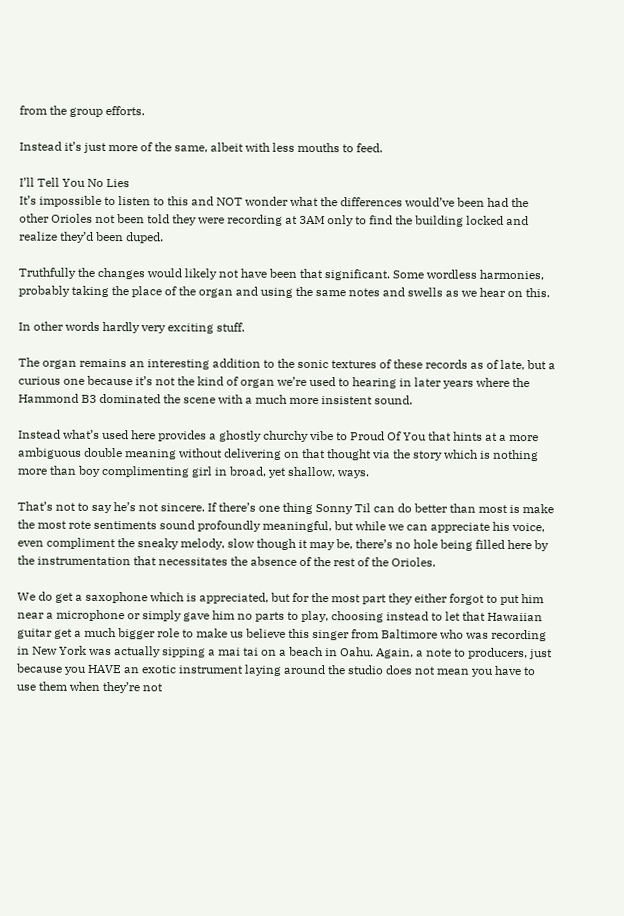from the group efforts.

Instead it’s just more of the same, albeit with less mouths to feed.

I’ll Tell You No Lies
It’s impossible to listen to this and NOT wonder what the differences would’ve been had the other Orioles not been told they were recording at 3AM only to find the building locked and realize they’d been duped.

Truthfully the changes would likely not have been that significant. Some wordless harmonies, probably taking the place of the organ and using the same notes and swells as we hear on this.

In other words hardly very exciting stuff.

The organ remains an interesting addition to the sonic textures of these records as of late, but a curious one because it’s not the kind of organ we’re used to hearing in later years where the Hammond B3 dominated the scene with a much more insistent sound.

Instead what’s used here provides a ghostly churchy vibe to Proud Of You that hints at a more ambiguous double meaning without delivering on that thought via the story which is nothing more than boy complimenting girl in broad, yet shallow, ways.

That’s not to say he’s not sincere. If there’s one thing Sonny Til can do better than most is make the most rote sentiments sound profoundly meaningful, but while we can appreciate his voice, even compliment the sneaky melody, slow though it may be, there’s no hole being filled here by the instrumentation that necessitates the absence of the rest of the Orioles.

We do get a saxophone which is appreciated, but for the most part they either forgot to put him near a microphone or simply gave him no parts to play, choosing instead to let that Hawaiian guitar get a much bigger role to make us believe this singer from Baltimore who was recording in New York was actually sipping a mai tai on a beach in Oahu. Again, a note to producers, just because you HAVE an exotic instrument laying around the studio does not mean you have to use them when they’re not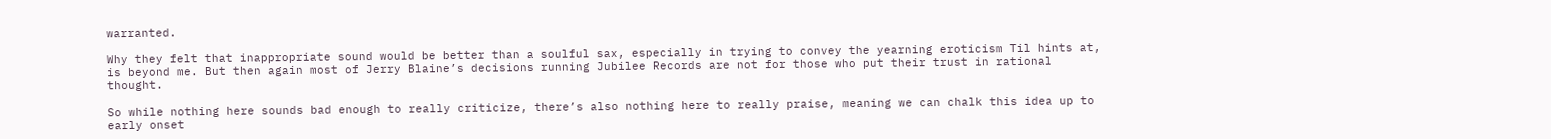warranted.

Why they felt that inappropriate sound would be better than a soulful sax, especially in trying to convey the yearning eroticism Til hints at, is beyond me. But then again most of Jerry Blaine’s decisions running Jubilee Records are not for those who put their trust in rational thought.

So while nothing here sounds bad enough to really criticize, there’s also nothing here to really praise, meaning we can chalk this idea up to early onset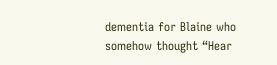dementia for Blaine who somehow thought “Hear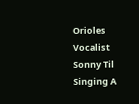Orioles Vocalist Sonny Til Singing A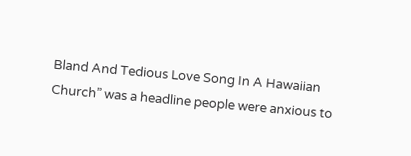Bland And Tedious Love Song In A Hawaiian Church” was a headline people were anxious to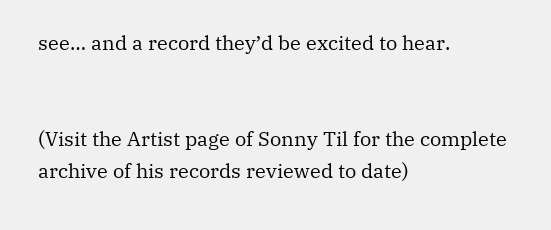see… and a record they’d be excited to hear.


(Visit the Artist page of Sonny Til for the complete archive of his records reviewed to date)